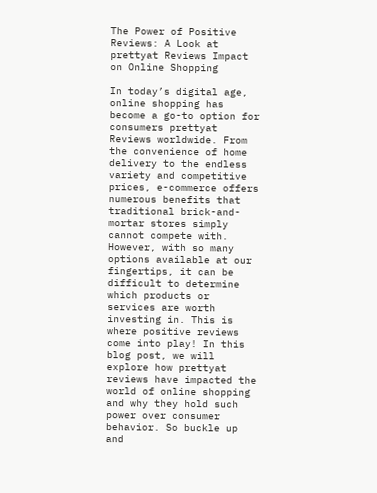The Power of Positive Reviews: A Look at prettyat Reviews Impact on Online Shopping

In today’s digital age, online shopping has become a go-to option for consumers prettyat Reviews worldwide. From the convenience of home delivery to the endless variety and competitive prices, e-commerce offers numerous benefits that traditional brick-and-mortar stores simply cannot compete with. However, with so many options available at our fingertips, it can be difficult to determine which products or services are worth investing in. This is where positive reviews come into play! In this blog post, we will explore how prettyat reviews have impacted the world of online shopping and why they hold such power over consumer behavior. So buckle up and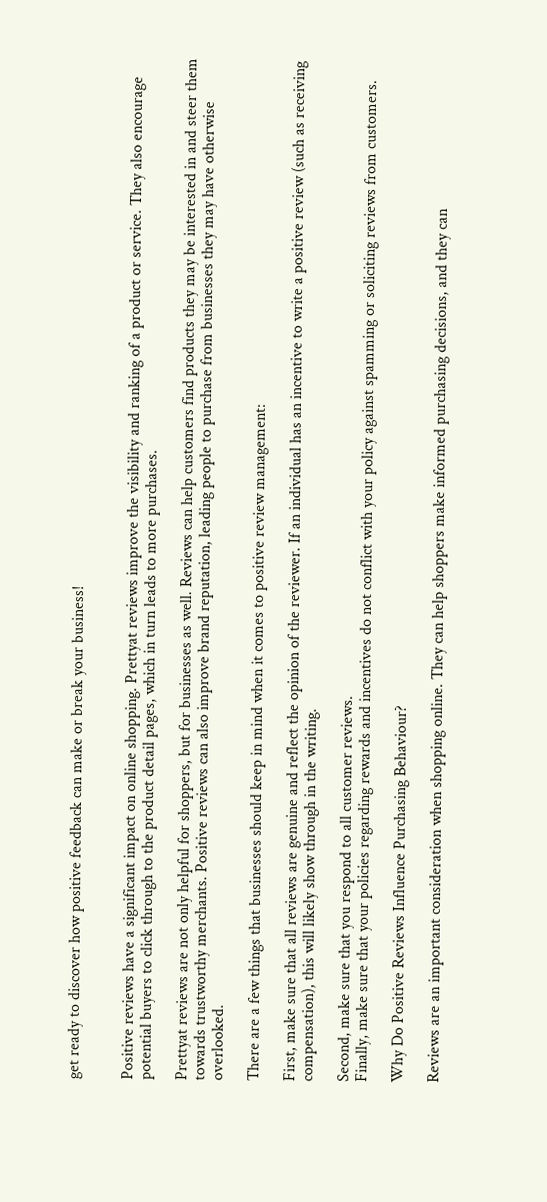get ready to discover how positive feedback can make or break your business!


Positive reviews have a significant impact on online shopping. Prettyat reviews improve the visibility and ranking of a product or service. They also encourage potential buyers to click through to the product detail pages, which in turn leads to more purchases.

Prettyat reviews are not only helpful for shoppers, but for businesses as well. Reviews can help customers find products they may be interested in and steer them towards trustworthy merchants. Positive reviews can also improve brand reputation, leading people to purchase from businesses they may have otherwise overlooked.

There are a few things that businesses should keep in mind when it comes to positive review management:

First, make sure that all reviews are genuine and reflect the opinion of the reviewer. If an individual has an incentive to write a positive review (such as receiving compensation), this will likely show through in the writing.

Second, make sure that you respond to all customer reviews.
Finally, make sure that your policies regarding rewards and incentives do not conflict with your policy against spamming or soliciting reviews from customers.

Why Do Positive Reviews Influence Purchasing Behaviour?

Reviews are an important consideration when shopping online. They can help shoppers make informed purchasing decisions, and they can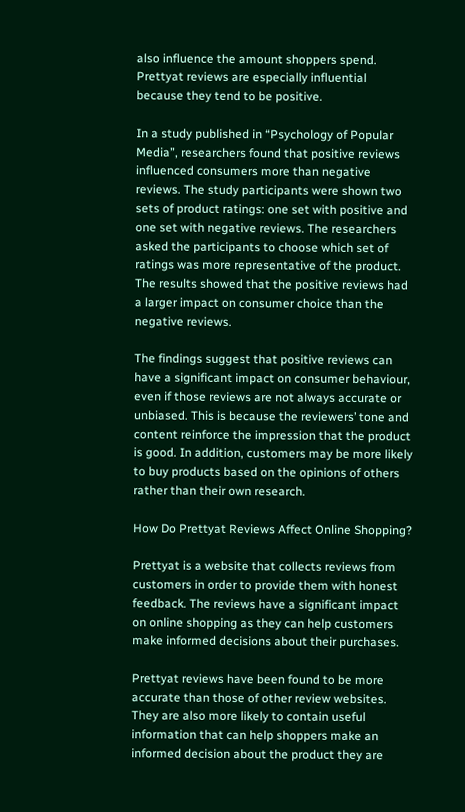also influence the amount shoppers spend. Prettyat reviews are especially influential because they tend to be positive.

In a study published in “Psychology of Popular Media”, researchers found that positive reviews influenced consumers more than negative reviews. The study participants were shown two sets of product ratings: one set with positive and one set with negative reviews. The researchers asked the participants to choose which set of ratings was more representative of the product. The results showed that the positive reviews had a larger impact on consumer choice than the negative reviews.

The findings suggest that positive reviews can have a significant impact on consumer behaviour, even if those reviews are not always accurate or unbiased. This is because the reviewers’ tone and content reinforce the impression that the product is good. In addition, customers may be more likely to buy products based on the opinions of others rather than their own research.

How Do Prettyat Reviews Affect Online Shopping?

Prettyat is a website that collects reviews from customers in order to provide them with honest feedback. The reviews have a significant impact on online shopping as they can help customers make informed decisions about their purchases.

Prettyat reviews have been found to be more accurate than those of other review websites. They are also more likely to contain useful information that can help shoppers make an informed decision about the product they are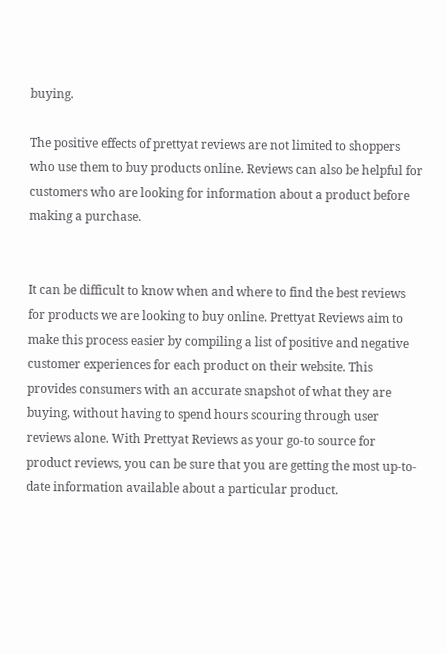buying.

The positive effects of prettyat reviews are not limited to shoppers who use them to buy products online. Reviews can also be helpful for customers who are looking for information about a product before making a purchase.


It can be difficult to know when and where to find the best reviews for products we are looking to buy online. Prettyat Reviews aim to make this process easier by compiling a list of positive and negative customer experiences for each product on their website. This provides consumers with an accurate snapshot of what they are buying, without having to spend hours scouring through user reviews alone. With Prettyat Reviews as your go-to source for product reviews, you can be sure that you are getting the most up-to-date information available about a particular product.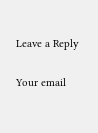Leave a Reply

Your email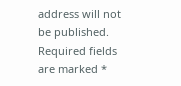address will not be published. Required fields are marked *